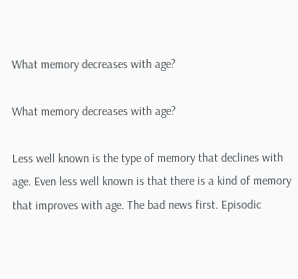What memory decreases with age?

What memory decreases with age?

Less well known is the type of memory that declines with age. Even less well known is that there is a kind of memory that improves with age. The bad news first. Episodic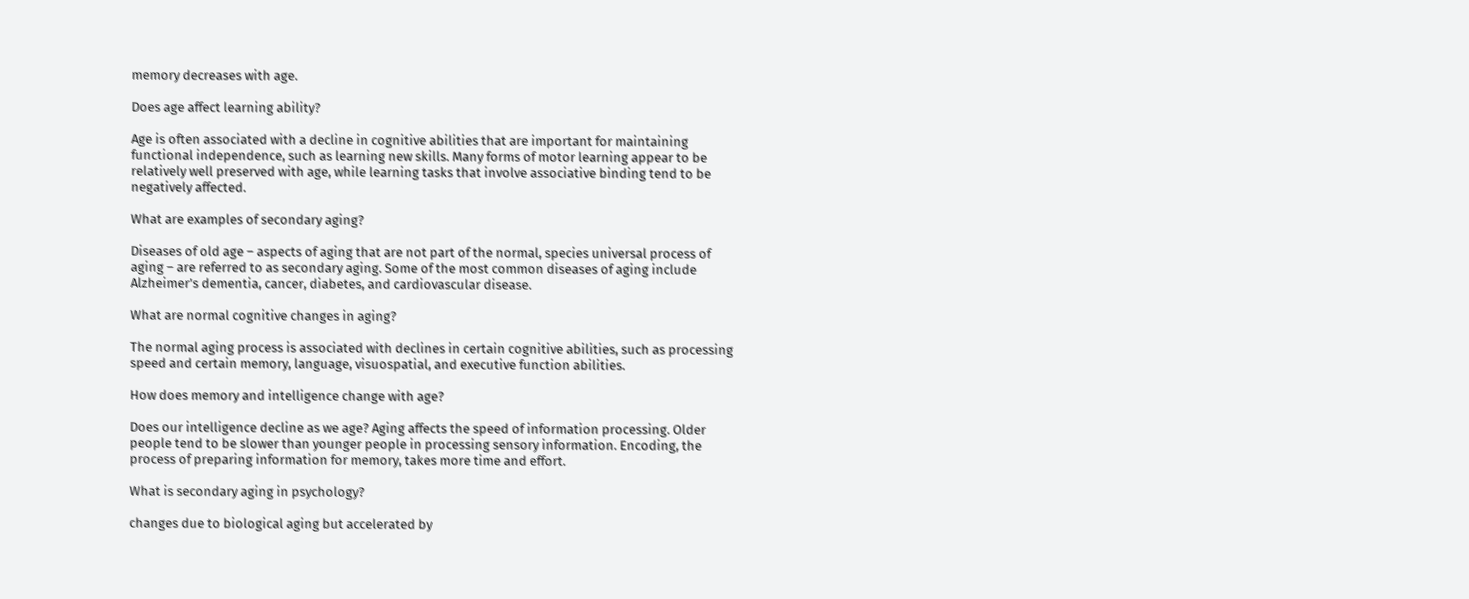memory decreases with age.

Does age affect learning ability?

Age is often associated with a decline in cognitive abilities that are important for maintaining functional independence, such as learning new skills. Many forms of motor learning appear to be relatively well preserved with age, while learning tasks that involve associative binding tend to be negatively affected.

What are examples of secondary aging?

Diseases of old age – aspects of aging that are not part of the normal, species universal process of aging – are referred to as secondary aging. Some of the most common diseases of aging include Alzheimer’s dementia, cancer, diabetes, and cardiovascular disease.

What are normal cognitive changes in aging?

The normal aging process is associated with declines in certain cognitive abilities, such as processing speed and certain memory, language, visuospatial, and executive function abilities.

How does memory and intelligence change with age?

Does our intelligence decline as we age? Aging affects the speed of information processing. Older people tend to be slower than younger people in processing sensory information. Encoding, the process of preparing information for memory, takes more time and effort.

What is secondary aging in psychology?

changes due to biological aging but accelerated by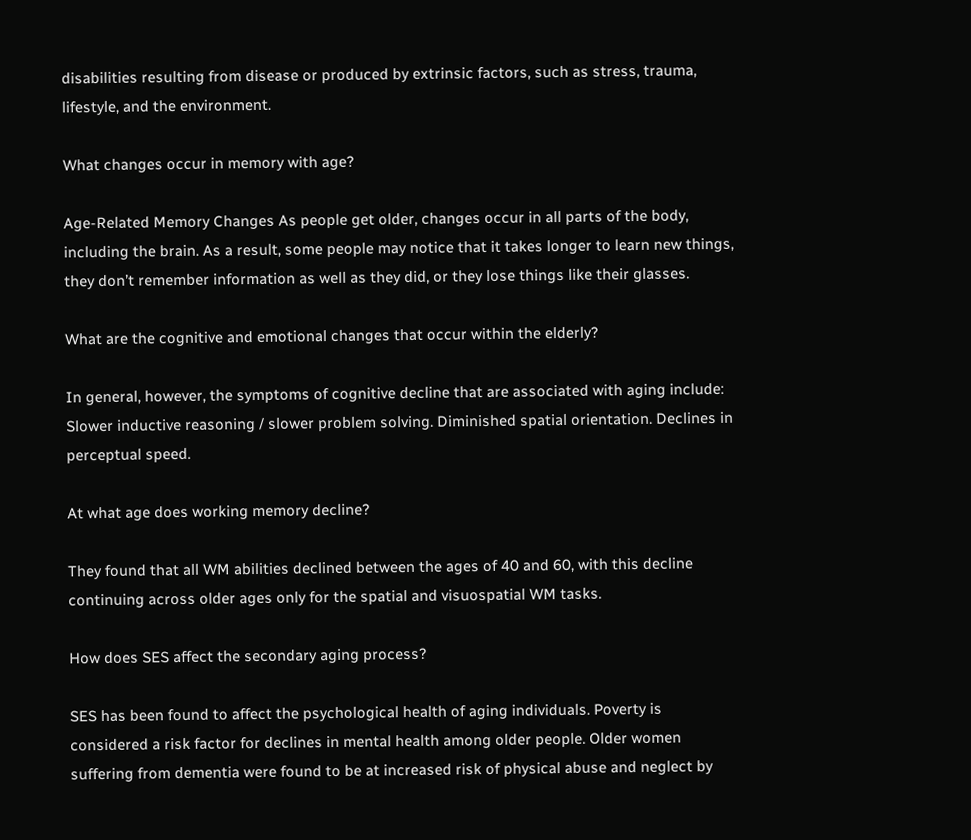disabilities resulting from disease or produced by extrinsic factors, such as stress, trauma, lifestyle, and the environment.

What changes occur in memory with age?

Age-Related Memory Changes As people get older, changes occur in all parts of the body, including the brain. As a result, some people may notice that it takes longer to learn new things, they don’t remember information as well as they did, or they lose things like their glasses.

What are the cognitive and emotional changes that occur within the elderly?

In general, however, the symptoms of cognitive decline that are associated with aging include: Slower inductive reasoning / slower problem solving. Diminished spatial orientation. Declines in perceptual speed.

At what age does working memory decline?

They found that all WM abilities declined between the ages of 40 and 60, with this decline continuing across older ages only for the spatial and visuospatial WM tasks.

How does SES affect the secondary aging process?

SES has been found to affect the psychological health of aging individuals. Poverty is considered a risk factor for declines in mental health among older people. Older women suffering from dementia were found to be at increased risk of physical abuse and neglect by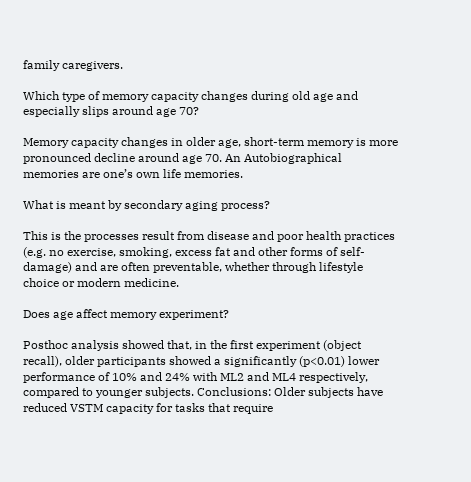family caregivers.

Which type of memory capacity changes during old age and especially slips around age 70?

Memory capacity changes in older age, short-term memory is more pronounced decline around age 70. An Autobiographical memories are one’s own life memories.

What is meant by secondary aging process?

This is the processes result from disease and poor health practices (e.g. no exercise, smoking, excess fat and other forms of self-damage) and are often preventable, whether through lifestyle choice or modern medicine.

Does age affect memory experiment?

Posthoc analysis showed that, in the first experiment (object recall), older participants showed a significantly (p<0.01) lower performance of 10% and 24% with ML2 and ML4 respectively, compared to younger subjects. Conclusions: Older subjects have reduced VSTM capacity for tasks that require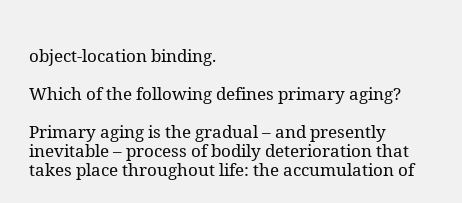object-location binding.

Which of the following defines primary aging?

Primary aging is the gradual – and presently inevitable – process of bodily deterioration that takes place throughout life: the accumulation of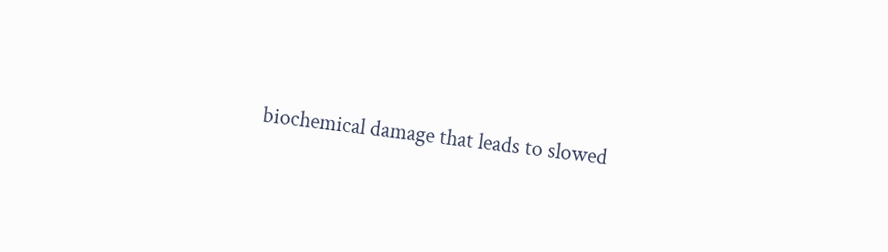biochemical damage that leads to slowed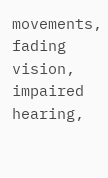movements, fading vision, impaired hearing,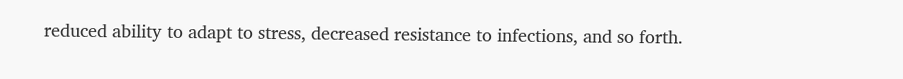reduced ability to adapt to stress, decreased resistance to infections, and so forth.